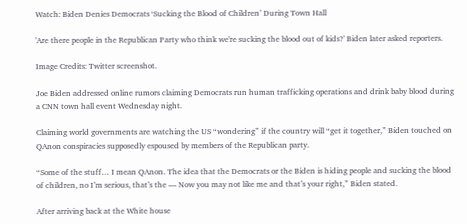Watch: Biden Denies Democrats ‘Sucking the Blood of Children’ During Town Hall

'Are there people in the Republican Party who think we're sucking the blood out of kids?' Biden later asked reporters.

Image Credits: Twitter screenshot.

Joe Biden addressed online rumors claiming Democrats run human trafficking operations and drink baby blood during a CNN town hall event Wednesday night.

Claiming world governments are watching the US “wondering” if the country will “get it together,” Biden touched on QAnon conspiracies supposedly espoused by members of the Republican party.

“Some of the stuff… I mean QAnon. The idea that the Democrats or the Biden is hiding people and sucking the blood of children, no I’m serious, that’s the — Now you may not like me and that’s your right,” Biden stated.

After arriving back at the White house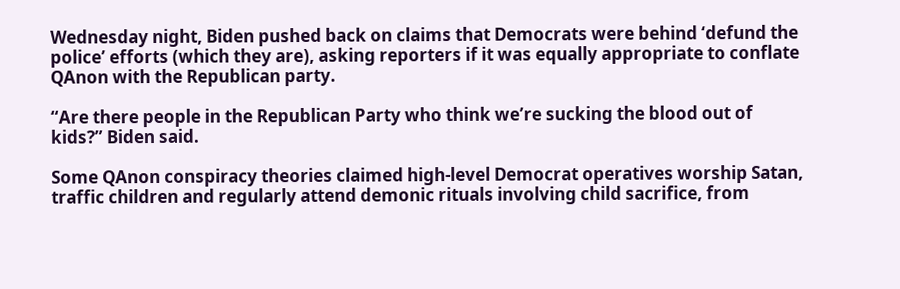Wednesday night, Biden pushed back on claims that Democrats were behind ‘defund the police’ efforts (which they are), asking reporters if it was equally appropriate to conflate QAnon with the Republican party.

“Are there people in the Republican Party who think we’re sucking the blood out of kids?” Biden said.

Some QAnon conspiracy theories claimed high-level Democrat operatives worship Satan, traffic children and regularly attend demonic rituals involving child sacrifice, from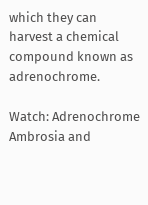which they can harvest a chemical compound known as adrenochrome.

Watch: Adrenochrome Ambrosia and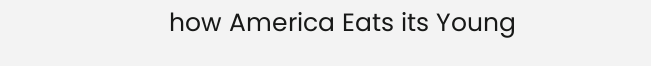how America Eats its Young